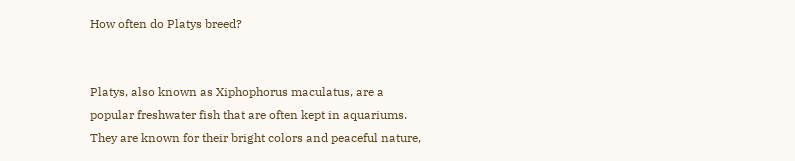How often do Platys breed?


Platys, also known as Xiphophorus maculatus, are a popular freshwater fish that are often kept in aquariums. They are known for their bright colors and peaceful nature,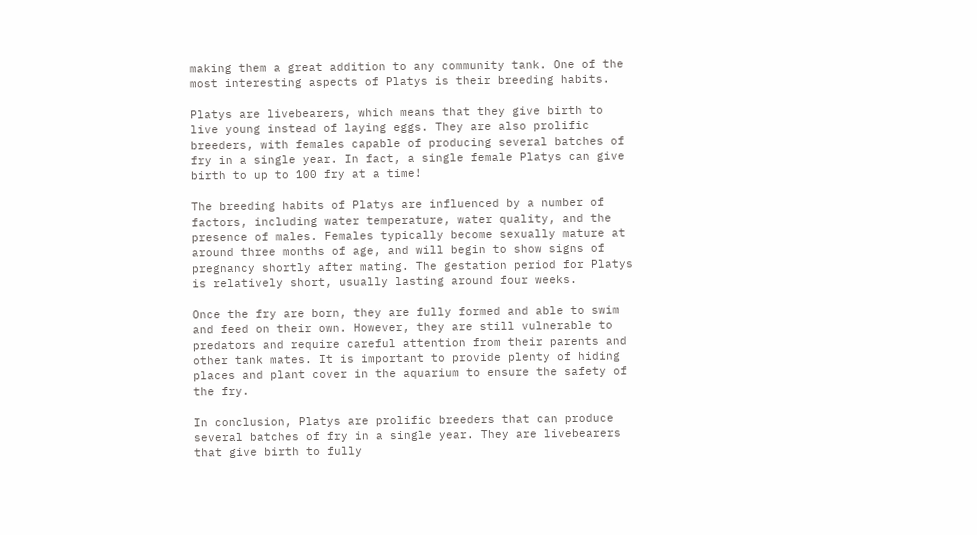making them a great addition to any community tank. One of the most interesting aspects of Platys is their breeding habits.

Platys are livebearers, which means that they give birth to live young instead of laying eggs. They are also prolific breeders, with females capable of producing several batches of fry in a single year. In fact, a single female Platys can give birth to up to 100 fry at a time!

The breeding habits of Platys are influenced by a number of factors, including water temperature, water quality, and the presence of males. Females typically become sexually mature at around three months of age, and will begin to show signs of pregnancy shortly after mating. The gestation period for Platys is relatively short, usually lasting around four weeks.

Once the fry are born, they are fully formed and able to swim and feed on their own. However, they are still vulnerable to predators and require careful attention from their parents and other tank mates. It is important to provide plenty of hiding places and plant cover in the aquarium to ensure the safety of the fry.

In conclusion, Platys are prolific breeders that can produce several batches of fry in a single year. They are livebearers that give birth to fully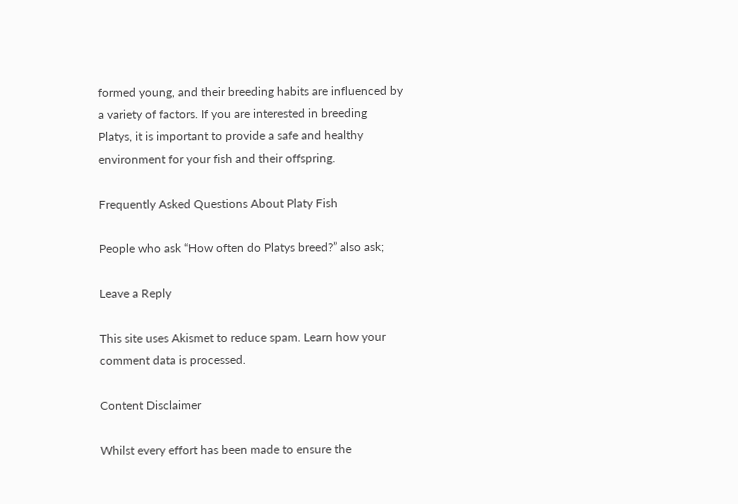formed young, and their breeding habits are influenced by a variety of factors. If you are interested in breeding Platys, it is important to provide a safe and healthy environment for your fish and their offspring.

Frequently Asked Questions About Platy Fish

People who ask “How often do Platys breed?” also ask;

Leave a Reply

This site uses Akismet to reduce spam. Learn how your comment data is processed.

Content Disclaimer

Whilst every effort has been made to ensure the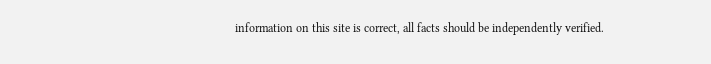information on this site is correct, all facts should be independently verified.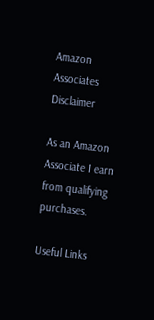Amazon Associates Disclaimer

As an Amazon Associate I earn from qualifying purchases.

Useful Links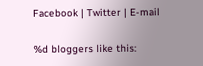Facebook | Twitter | E-mail

%d bloggers like this: